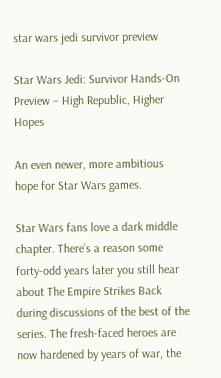star wars jedi survivor preview

Star Wars Jedi: Survivor Hands-On Preview – High Republic, Higher Hopes

An even newer, more ambitious hope for Star Wars games.

Star Wars fans love a dark middle chapter. There’s a reason some forty-odd years later you still hear about The Empire Strikes Back during discussions of the best of the series. The fresh-faced heroes are now hardened by years of war, the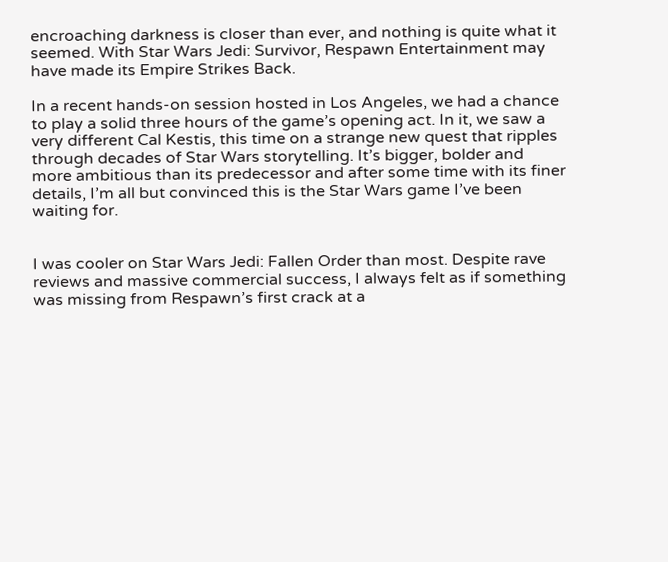encroaching darkness is closer than ever, and nothing is quite what it seemed. With Star Wars Jedi: Survivor, Respawn Entertainment may have made its Empire Strikes Back.

In a recent hands-on session hosted in Los Angeles, we had a chance to play a solid three hours of the game’s opening act. In it, we saw a very different Cal Kestis, this time on a strange new quest that ripples through decades of Star Wars storytelling. It’s bigger, bolder and more ambitious than its predecessor and after some time with its finer details, I’m all but convinced this is the Star Wars game I’ve been waiting for.


I was cooler on Star Wars Jedi: Fallen Order than most. Despite rave reviews and massive commercial success, I always felt as if something was missing from Respawn’s first crack at a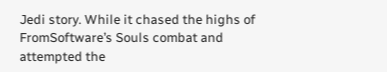Jedi story. While it chased the highs of FromSoftware’s Souls combat and attempted the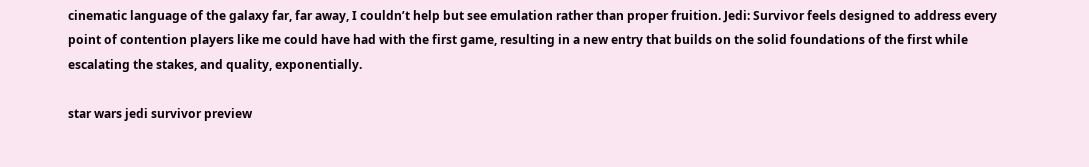cinematic language of the galaxy far, far away, I couldn’t help but see emulation rather than proper fruition. Jedi: Survivor feels designed to address every point of contention players like me could have had with the first game, resulting in a new entry that builds on the solid foundations of the first while escalating the stakes, and quality, exponentially.

star wars jedi survivor preview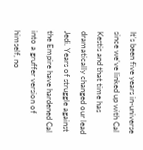It’s been five years in-universe since we’ve linked up with Cal Kestis and that time has dramatically changed our lead Jedi. Years of struggle against the Empire have hardened Cal into a gruffer version of himself, no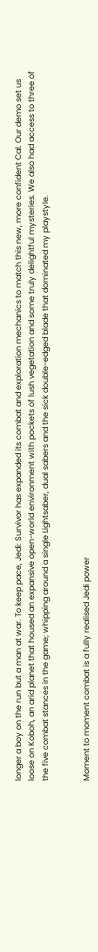longer a boy on the run but a man at war. To keep pace, Jedi: Survivor has expanded its combat and exploration mechanics to match this new, more confident Cal. Our demo set us loose on Koboh, an arid planet that housed an expansive open-world environment with pockets of lush vegetation and some truly delightful mysteries. We also had access to three of the five combat stances in the game; whipping around a single Lightsaber, dual sabers and the sick double-edged blade that dominated my playstyle.


Moment to moment combat is a fully realised Jedi power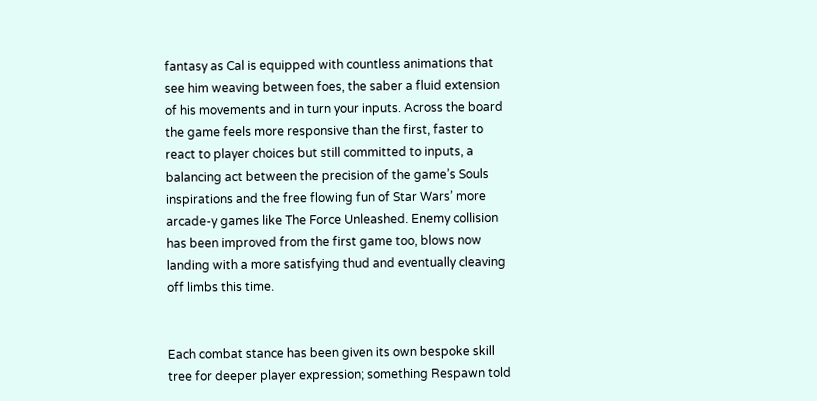fantasy as Cal is equipped with countless animations that see him weaving between foes, the saber a fluid extension of his movements and in turn your inputs. Across the board the game feels more responsive than the first, faster to react to player choices but still committed to inputs, a balancing act between the precision of the game’s Souls inspirations and the free flowing fun of Star Wars’ more arcade-y games like The Force Unleashed. Enemy collision has been improved from the first game too, blows now landing with a more satisfying thud and eventually cleaving off limbs this time.


Each combat stance has been given its own bespoke skill tree for deeper player expression; something Respawn told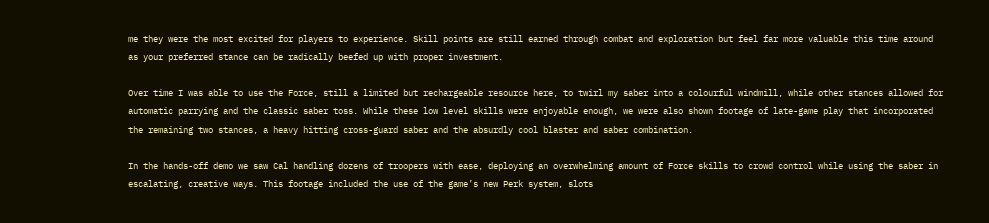me they were the most excited for players to experience. Skill points are still earned through combat and exploration but feel far more valuable this time around as your preferred stance can be radically beefed up with proper investment.

Over time I was able to use the Force, still a limited but rechargeable resource here, to twirl my saber into a colourful windmill, while other stances allowed for automatic parrying and the classic saber toss. While these low level skills were enjoyable enough, we were also shown footage of late-game play that incorporated the remaining two stances, a heavy hitting cross-guard saber and the absurdly cool blaster and saber combination.

In the hands-off demo we saw Cal handling dozens of troopers with ease, deploying an overwhelming amount of Force skills to crowd control while using the saber in escalating, creative ways. This footage included the use of the game’s new Perk system, slots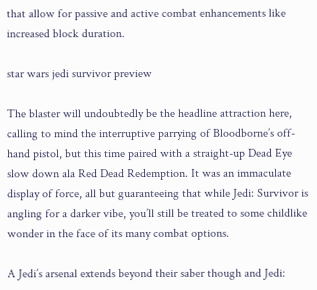that allow for passive and active combat enhancements like increased block duration.

star wars jedi survivor preview

The blaster will undoubtedly be the headline attraction here, calling to mind the interruptive parrying of Bloodborne’s off-hand pistol, but this time paired with a straight-up Dead Eye slow down ala Red Dead Redemption. It was an immaculate display of force, all but guaranteeing that while Jedi: Survivor is angling for a darker vibe, you’ll still be treated to some childlike wonder in the face of its many combat options.

A Jedi’s arsenal extends beyond their saber though and Jedi: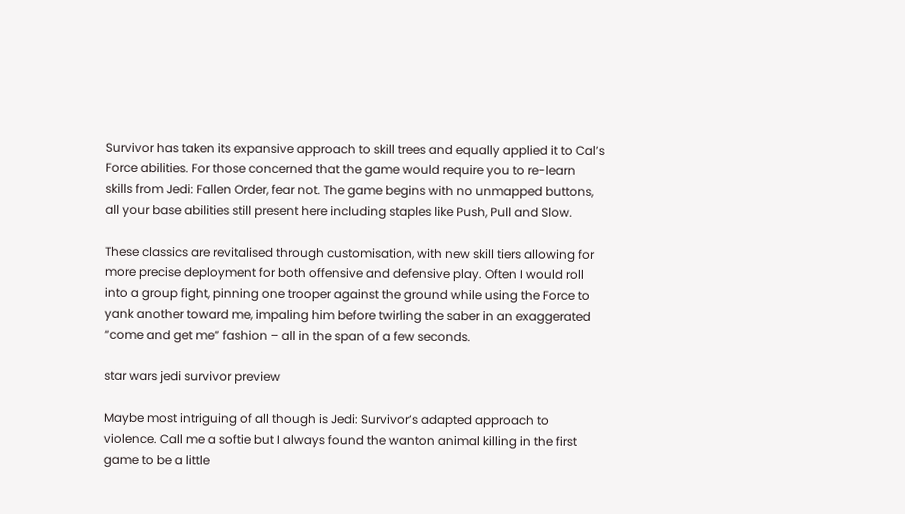Survivor has taken its expansive approach to skill trees and equally applied it to Cal’s Force abilities. For those concerned that the game would require you to re-learn skills from Jedi: Fallen Order, fear not. The game begins with no unmapped buttons, all your base abilities still present here including staples like Push, Pull and Slow.

These classics are revitalised through customisation, with new skill tiers allowing for more precise deployment for both offensive and defensive play. Often I would roll into a group fight, pinning one trooper against the ground while using the Force to yank another toward me, impaling him before twirling the saber in an exaggerated “come and get me” fashion – all in the span of a few seconds.

star wars jedi survivor preview

Maybe most intriguing of all though is Jedi: Survivor’s adapted approach to violence. Call me a softie but I always found the wanton animal killing in the first game to be a little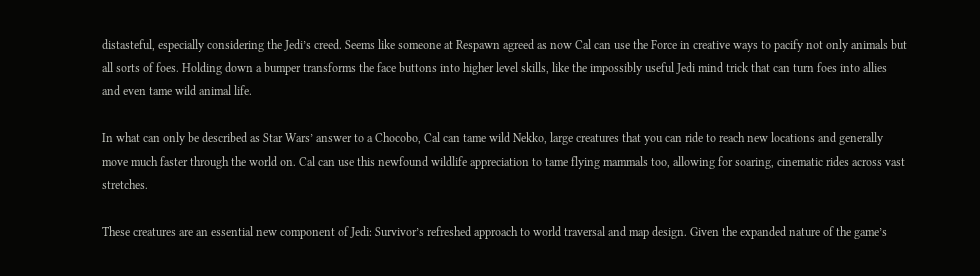distasteful, especially considering the Jedi’s creed. Seems like someone at Respawn agreed as now Cal can use the Force in creative ways to pacify not only animals but all sorts of foes. Holding down a bumper transforms the face buttons into higher level skills, like the impossibly useful Jedi mind trick that can turn foes into allies and even tame wild animal life.

In what can only be described as Star Wars’ answer to a Chocobo, Cal can tame wild Nekko, large creatures that you can ride to reach new locations and generally move much faster through the world on. Cal can use this newfound wildlife appreciation to tame flying mammals too, allowing for soaring, cinematic rides across vast stretches.

These creatures are an essential new component of Jedi: Survivor’s refreshed approach to world traversal and map design. Given the expanded nature of the game’s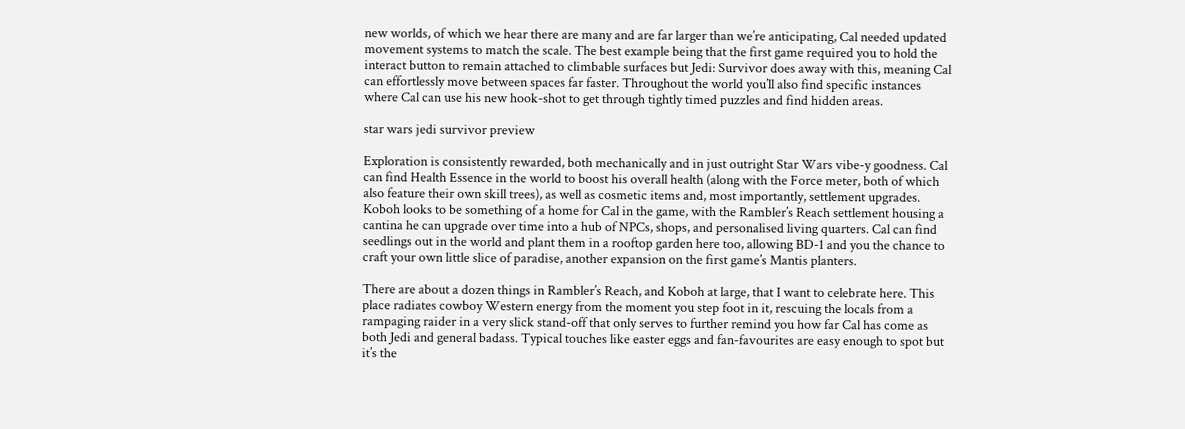new worlds, of which we hear there are many and are far larger than we’re anticipating, Cal needed updated movement systems to match the scale. The best example being that the first game required you to hold the interact button to remain attached to climbable surfaces but Jedi: Survivor does away with this, meaning Cal can effortlessly move between spaces far faster. Throughout the world you’ll also find specific instances where Cal can use his new hook-shot to get through tightly timed puzzles and find hidden areas.

star wars jedi survivor preview

Exploration is consistently rewarded, both mechanically and in just outright Star Wars vibe-y goodness. Cal can find Health Essence in the world to boost his overall health (along with the Force meter, both of which also feature their own skill trees), as well as cosmetic items and, most importantly, settlement upgrades. Koboh looks to be something of a home for Cal in the game, with the Rambler’s Reach settlement housing a cantina he can upgrade over time into a hub of NPCs, shops, and personalised living quarters. Cal can find seedlings out in the world and plant them in a rooftop garden here too, allowing BD-1 and you the chance to craft your own little slice of paradise, another expansion on the first game’s Mantis planters.

There are about a dozen things in Rambler’s Reach, and Koboh at large, that I want to celebrate here. This place radiates cowboy Western energy from the moment you step foot in it, rescuing the locals from a rampaging raider in a very slick stand-off that only serves to further remind you how far Cal has come as both Jedi and general badass. Typical touches like easter eggs and fan-favourites are easy enough to spot but it’s the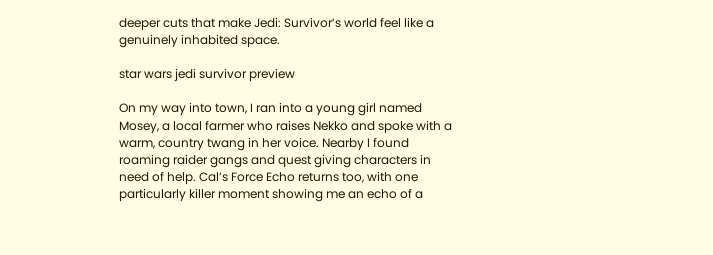deeper cuts that make Jedi: Survivor’s world feel like a genuinely inhabited space.

star wars jedi survivor preview

On my way into town, I ran into a young girl named Mosey, a local farmer who raises Nekko and spoke with a warm, country twang in her voice. Nearby I found roaming raider gangs and quest giving characters in need of help. Cal’s Force Echo returns too, with one particularly killer moment showing me an echo of a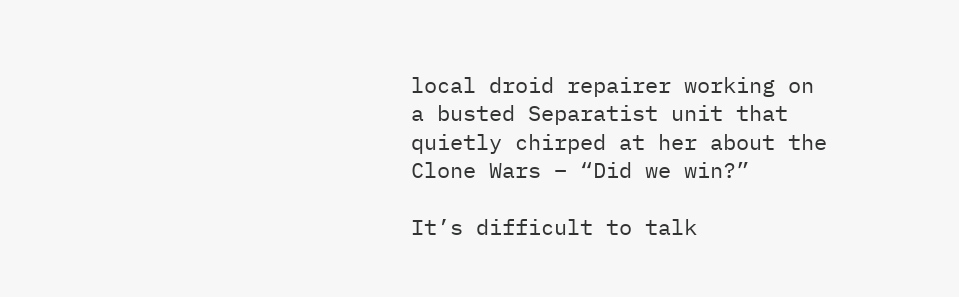local droid repairer working on a busted Separatist unit that quietly chirped at her about the Clone Wars – “Did we win?”

It’s difficult to talk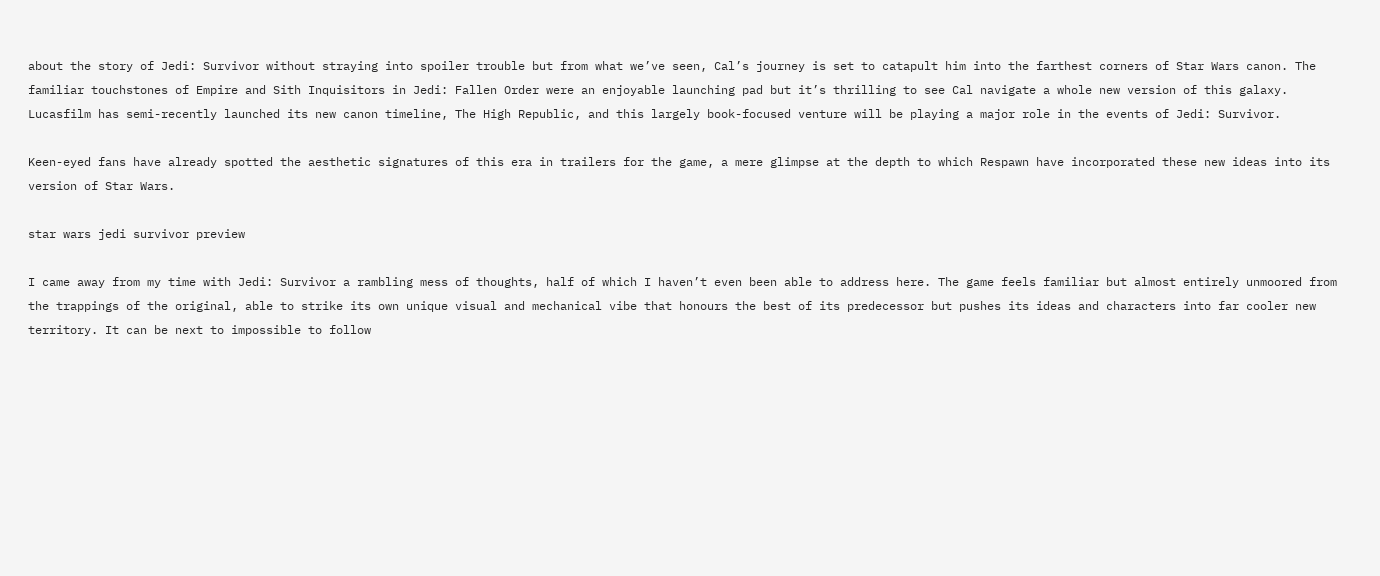about the story of Jedi: Survivor without straying into spoiler trouble but from what we’ve seen, Cal’s journey is set to catapult him into the farthest corners of Star Wars canon. The familiar touchstones of Empire and Sith Inquisitors in Jedi: Fallen Order were an enjoyable launching pad but it’s thrilling to see Cal navigate a whole new version of this galaxy. Lucasfilm has semi-recently launched its new canon timeline, The High Republic, and this largely book-focused venture will be playing a major role in the events of Jedi: Survivor.

Keen-eyed fans have already spotted the aesthetic signatures of this era in trailers for the game, a mere glimpse at the depth to which Respawn have incorporated these new ideas into its version of Star Wars.

star wars jedi survivor preview

I came away from my time with Jedi: Survivor a rambling mess of thoughts, half of which I haven’t even been able to address here. The game feels familiar but almost entirely unmoored from the trappings of the original, able to strike its own unique visual and mechanical vibe that honours the best of its predecessor but pushes its ideas and characters into far cooler new territory. It can be next to impossible to follow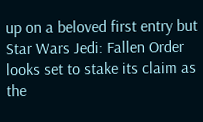up on a beloved first entry but Star Wars Jedi: Fallen Order looks set to stake its claim as the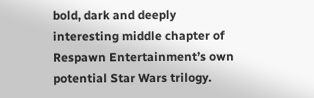bold, dark and deeply interesting middle chapter of Respawn Entertainment’s own potential Star Wars trilogy.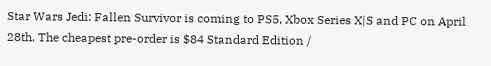Star Wars Jedi: Fallen Survivor is coming to PS5, Xbox Series X|S and PC on April 28th. The cheapest pre-order is $84 Standard Edition /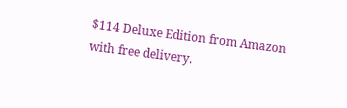$114 Deluxe Edition from Amazon with free delivery.